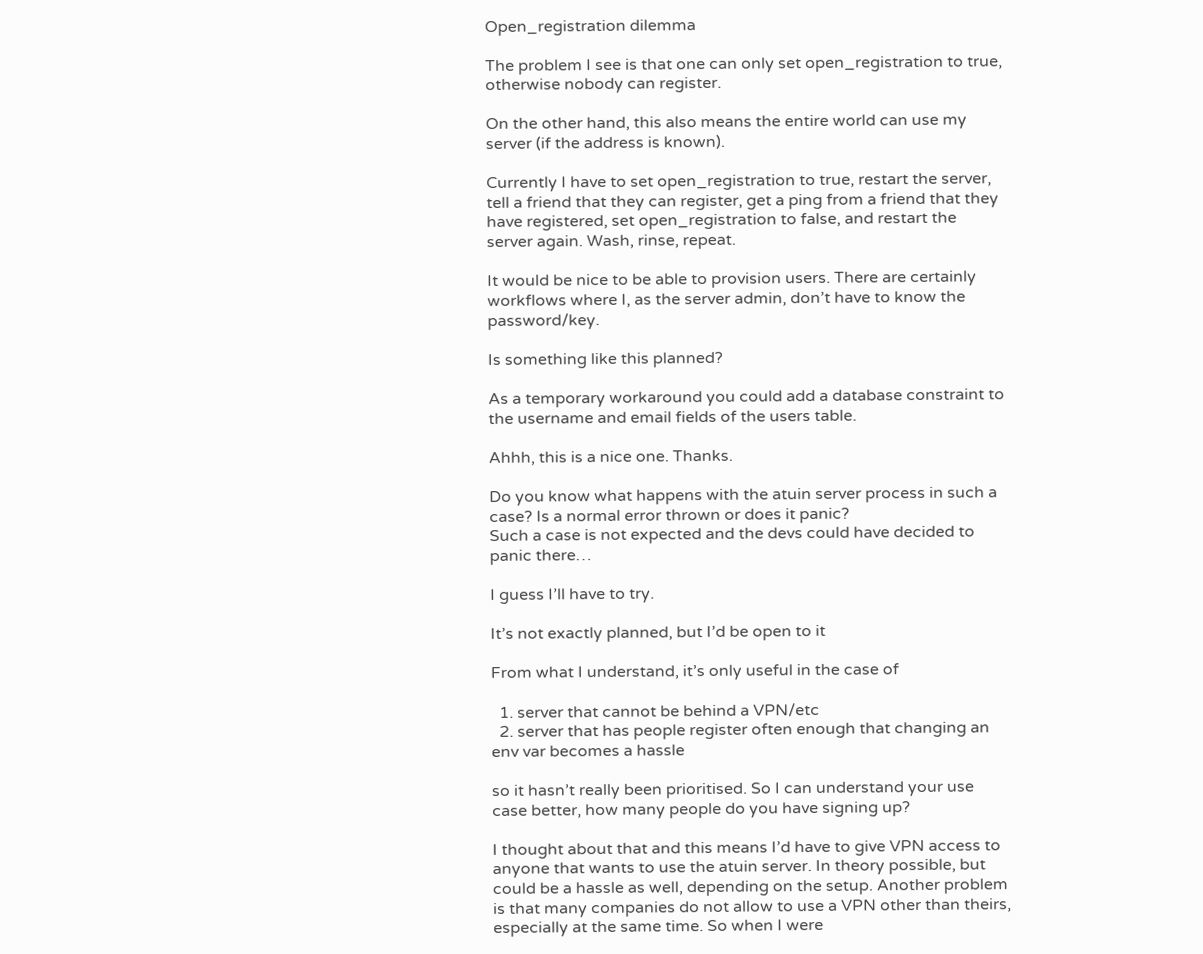Open_registration dilemma

The problem I see is that one can only set open_registration to true, otherwise nobody can register.

On the other hand, this also means the entire world can use my server (if the address is known).

Currently I have to set open_registration to true, restart the server, tell a friend that they can register, get a ping from a friend that they have registered, set open_registration to false, and restart the server again. Wash, rinse, repeat.

It would be nice to be able to provision users. There are certainly workflows where I, as the server admin, don’t have to know the password/key.

Is something like this planned?

As a temporary workaround you could add a database constraint to the username and email fields of the users table.

Ahhh, this is a nice one. Thanks.

Do you know what happens with the atuin server process in such a case? Is a normal error thrown or does it panic?
Such a case is not expected and the devs could have decided to panic there…

I guess I’ll have to try.

It’s not exactly planned, but I’d be open to it

From what I understand, it’s only useful in the case of

  1. server that cannot be behind a VPN/etc
  2. server that has people register often enough that changing an env var becomes a hassle

so it hasn’t really been prioritised. So I can understand your use case better, how many people do you have signing up?

I thought about that and this means I’d have to give VPN access to anyone that wants to use the atuin server. In theory possible, but could be a hassle as well, depending on the setup. Another problem is that many companies do not allow to use a VPN other than theirs, especially at the same time. So when I were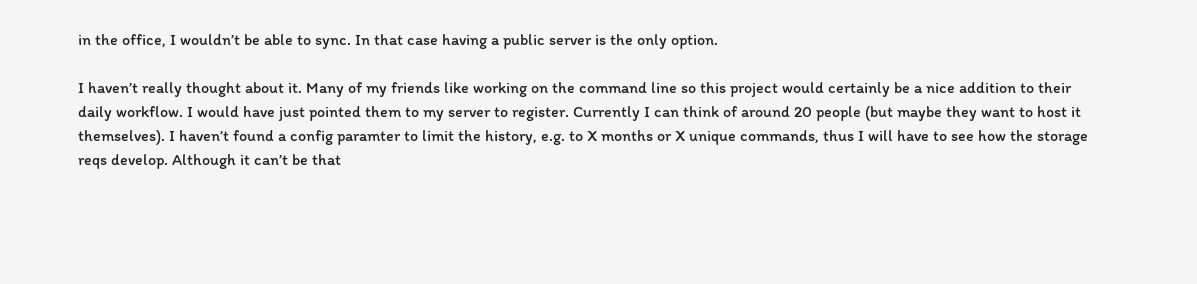in the office, I wouldn’t be able to sync. In that case having a public server is the only option.

I haven’t really thought about it. Many of my friends like working on the command line so this project would certainly be a nice addition to their daily workflow. I would have just pointed them to my server to register. Currently I can think of around 20 people (but maybe they want to host it themselves). I haven’t found a config paramter to limit the history, e.g. to X months or X unique commands, thus I will have to see how the storage reqs develop. Although it can’t be that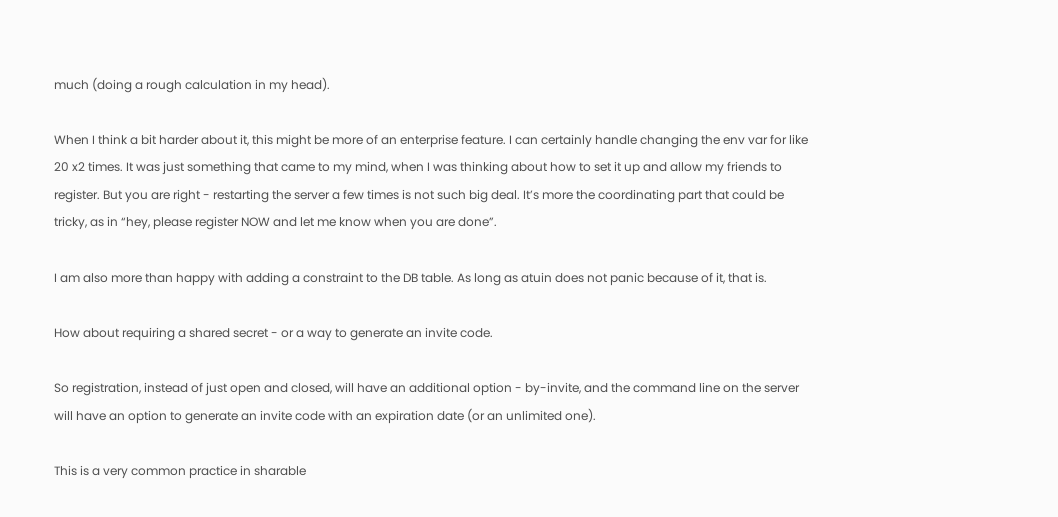much (doing a rough calculation in my head).

When I think a bit harder about it, this might be more of an enterprise feature. I can certainly handle changing the env var for like 20 x2 times. It was just something that came to my mind, when I was thinking about how to set it up and allow my friends to register. But you are right - restarting the server a few times is not such big deal. It’s more the coordinating part that could be tricky, as in “hey, please register NOW and let me know when you are done”.

I am also more than happy with adding a constraint to the DB table. As long as atuin does not panic because of it, that is.

How about requiring a shared secret - or a way to generate an invite code.

So registration, instead of just open and closed, will have an additional option - by-invite, and the command line on the server will have an option to generate an invite code with an expiration date (or an unlimited one).

This is a very common practice in sharable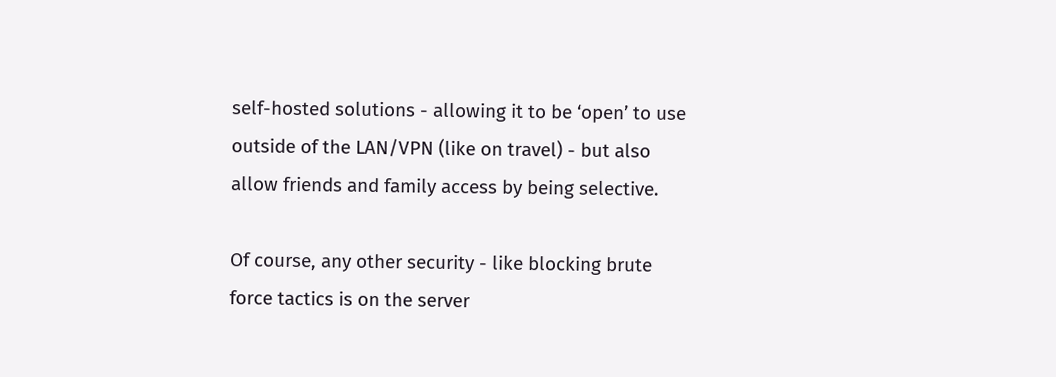self-hosted solutions - allowing it to be ‘open’ to use outside of the LAN/VPN (like on travel) - but also allow friends and family access by being selective.

Of course, any other security - like blocking brute force tactics is on the server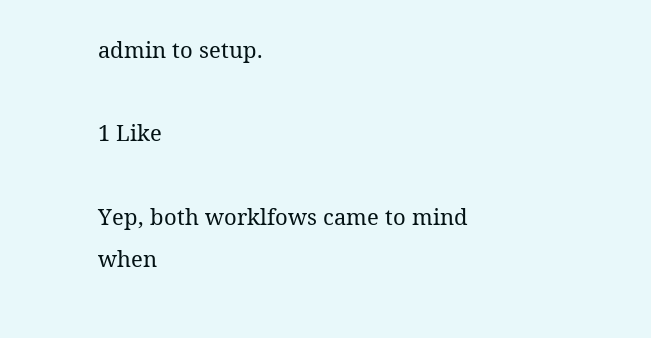admin to setup.

1 Like

Yep, both worklfows came to mind when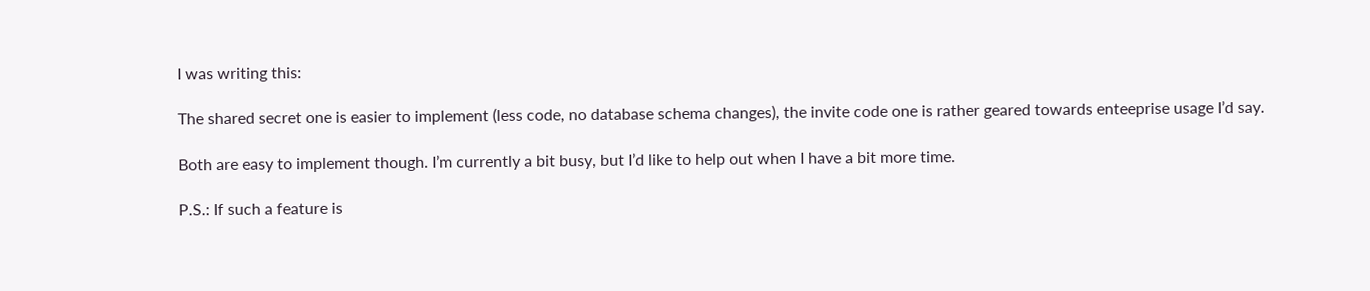I was writing this:

The shared secret one is easier to implement (less code, no database schema changes), the invite code one is rather geared towards enteeprise usage I’d say.

Both are easy to implement though. I’m currently a bit busy, but I’d like to help out when I have a bit more time.

P.S.: If such a feature is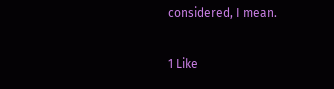considered, I mean.

1 Like